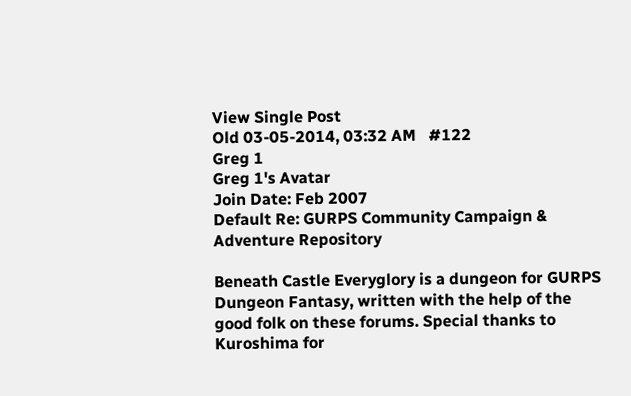View Single Post
Old 03-05-2014, 03:32 AM   #122
Greg 1
Greg 1's Avatar
Join Date: Feb 2007
Default Re: GURPS Community Campaign & Adventure Repository

Beneath Castle Everyglory is a dungeon for GURPS Dungeon Fantasy, written with the help of the good folk on these forums. Special thanks to Kuroshima for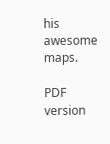his awesome maps.

PDF version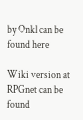by Onkl can be found here

Wiki version at RPGnet can be found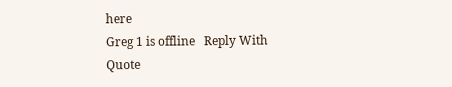here
Greg 1 is offline   Reply With Quote